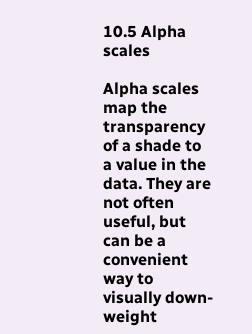10.5 Alpha scales

Alpha scales map the transparency of a shade to a value in the data. They are not often useful, but can be a convenient way to visually down-weight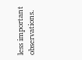less important observations.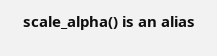scale_alpha() is an alias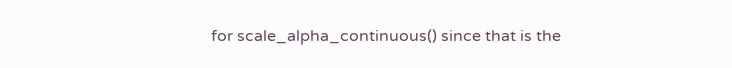for scale_alpha_continuous() since that is the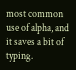most common use of alpha, and it saves a bit of typing.